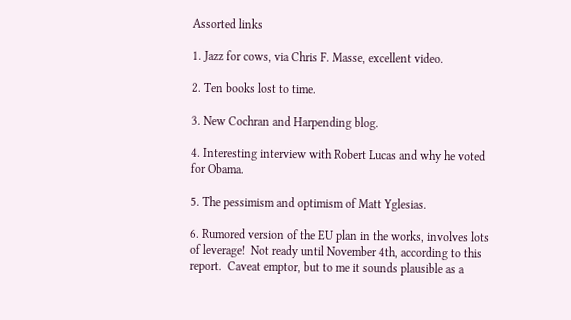Assorted links

1. Jazz for cows, via Chris F. Masse, excellent video.

2. Ten books lost to time.

3. New Cochran and Harpending blog.

4. Interesting interview with Robert Lucas and why he voted for Obama.

5. The pessimism and optimism of Matt Yglesias.

6. Rumored version of the EU plan in the works, involves lots of leverage!  Not ready until November 4th, according to this report.  Caveat emptor, but to me it sounds plausible as a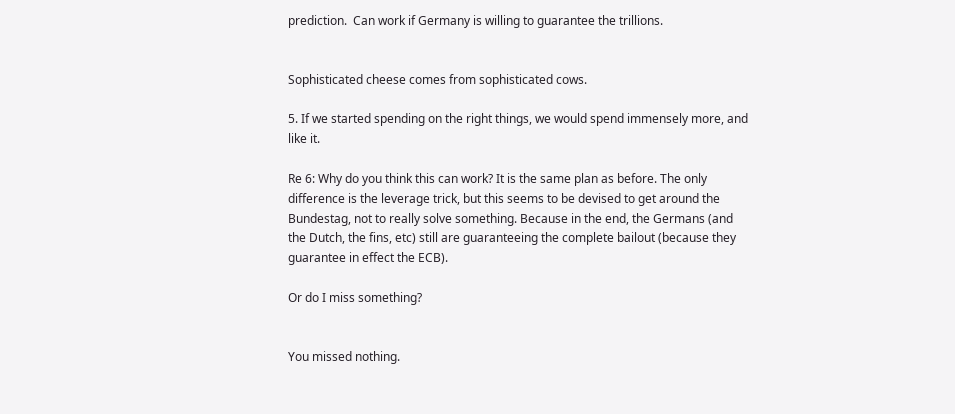prediction.  Can work if Germany is willing to guarantee the trillions.


Sophisticated cheese comes from sophisticated cows.

5. If we started spending on the right things, we would spend immensely more, and like it.

Re 6: Why do you think this can work? It is the same plan as before. The only difference is the leverage trick, but this seems to be devised to get around the Bundestag, not to really solve something. Because in the end, the Germans (and the Dutch, the fins, etc) still are guaranteeing the complete bailout (because they guarantee in effect the ECB).

Or do I miss something?


You missed nothing.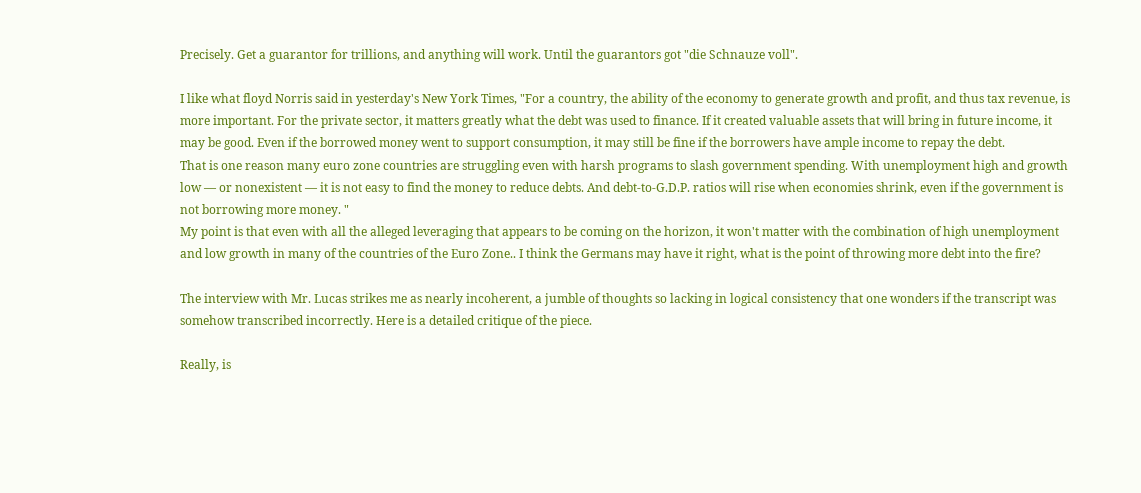Precisely. Get a guarantor for trillions, and anything will work. Until the guarantors got "die Schnauze voll".

I like what floyd Norris said in yesterday's New York Times, "For a country, the ability of the economy to generate growth and profit, and thus tax revenue, is more important. For the private sector, it matters greatly what the debt was used to finance. If it created valuable assets that will bring in future income, it may be good. Even if the borrowed money went to support consumption, it may still be fine if the borrowers have ample income to repay the debt.
That is one reason many euro zone countries are struggling even with harsh programs to slash government spending. With unemployment high and growth low — or nonexistent — it is not easy to find the money to reduce debts. And debt-to-G.D.P. ratios will rise when economies shrink, even if the government is not borrowing more money. "
My point is that even with all the alleged leveraging that appears to be coming on the horizon, it won't matter with the combination of high unemployment and low growth in many of the countries of the Euro Zone.. I think the Germans may have it right, what is the point of throwing more debt into the fire?

The interview with Mr. Lucas strikes me as nearly incoherent, a jumble of thoughts so lacking in logical consistency that one wonders if the transcript was somehow transcribed incorrectly. Here is a detailed critique of the piece.

Really, is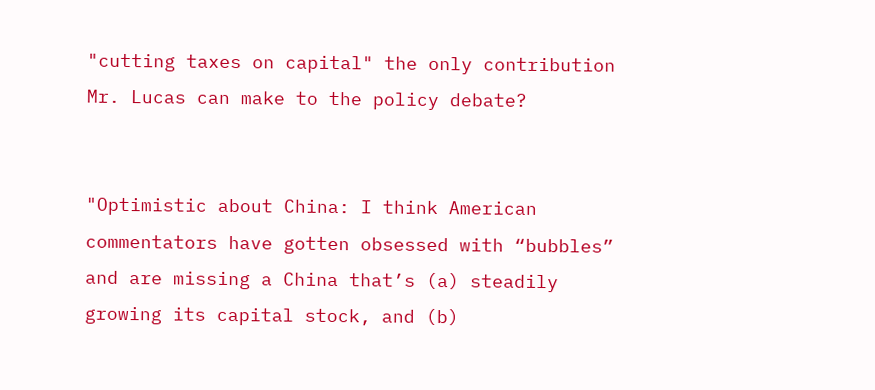"cutting taxes on capital" the only contribution Mr. Lucas can make to the policy debate?


"Optimistic about China: I think American commentators have gotten obsessed with “bubbles” and are missing a China that’s (a) steadily growing its capital stock, and (b)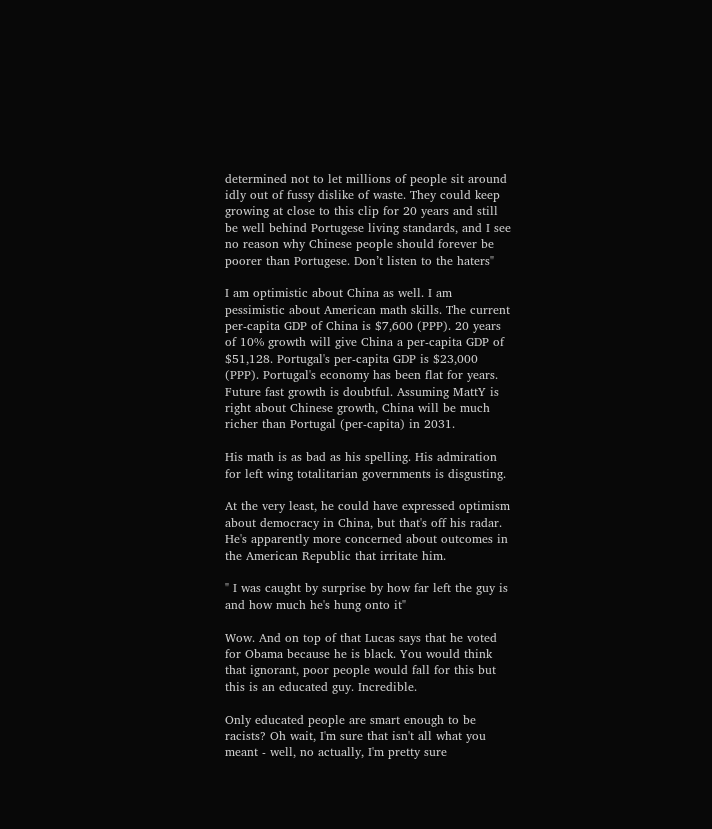determined not to let millions of people sit around idly out of fussy dislike of waste. They could keep growing at close to this clip for 20 years and still be well behind Portugese living standards, and I see no reason why Chinese people should forever be poorer than Portugese. Don’t listen to the haters"

I am optimistic about China as well. I am pessimistic about American math skills. The current per-capita GDP of China is $7,600 (PPP). 20 years of 10% growth will give China a per-capita GDP of $51,128. Portugal's per-capita GDP is $23,000 (PPP). Portugal's economy has been flat for years. Future fast growth is doubtful. Assuming MattY is right about Chinese growth, China will be much richer than Portugal (per-capita) in 2031.

His math is as bad as his spelling. His admiration for left wing totalitarian governments is disgusting.

At the very least, he could have expressed optimism about democracy in China, but that's off his radar. He's apparently more concerned about outcomes in the American Republic that irritate him.

" I was caught by surprise by how far left the guy is and how much he's hung onto it"

Wow. And on top of that Lucas says that he voted for Obama because he is black. You would think that ignorant, poor people would fall for this but this is an educated guy. Incredible.

Only educated people are smart enough to be racists? Oh wait, I'm sure that isn't all what you meant - well, no actually, I'm pretty sure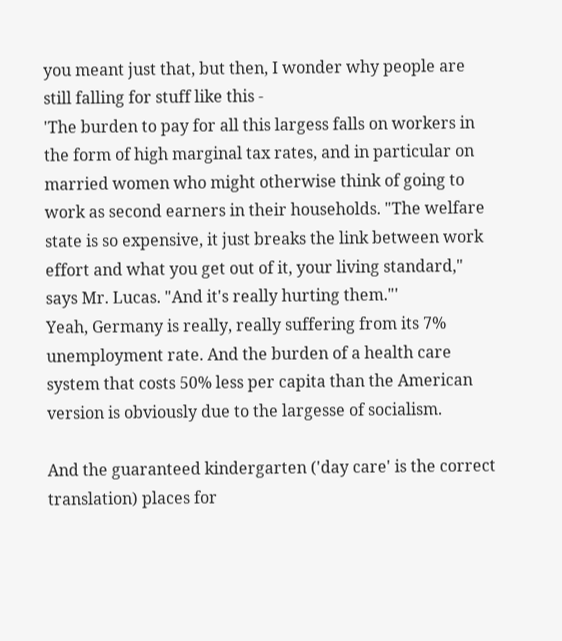you meant just that, but then, I wonder why people are still falling for stuff like this -
'The burden to pay for all this largess falls on workers in the form of high marginal tax rates, and in particular on married women who might otherwise think of going to work as second earners in their households. "The welfare state is so expensive, it just breaks the link between work effort and what you get out of it, your living standard," says Mr. Lucas. "And it's really hurting them."'
Yeah, Germany is really, really suffering from its 7% unemployment rate. And the burden of a health care system that costs 50% less per capita than the American version is obviously due to the largesse of socialism.

And the guaranteed kindergarten ('day care' is the correct translation) places for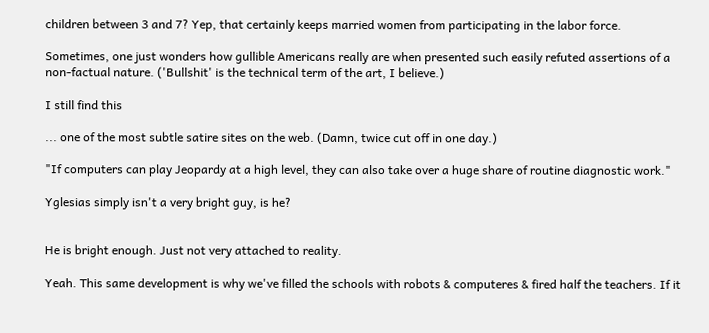children between 3 and 7? Yep, that certainly keeps married women from participating in the labor force.

Sometimes, one just wonders how gullible Americans really are when presented such easily refuted assertions of a non-factual nature. ('Bullshit' is the technical term of the art, I believe.)

I still find this

... one of the most subtle satire sites on the web. (Damn, twice cut off in one day.)

"If computers can play Jeopardy at a high level, they can also take over a huge share of routine diagnostic work."

Yglesias simply isn't a very bright guy, is he?


He is bright enough. Just not very attached to reality.

Yeah. This same development is why we've filled the schools with robots & computeres & fired half the teachers. If it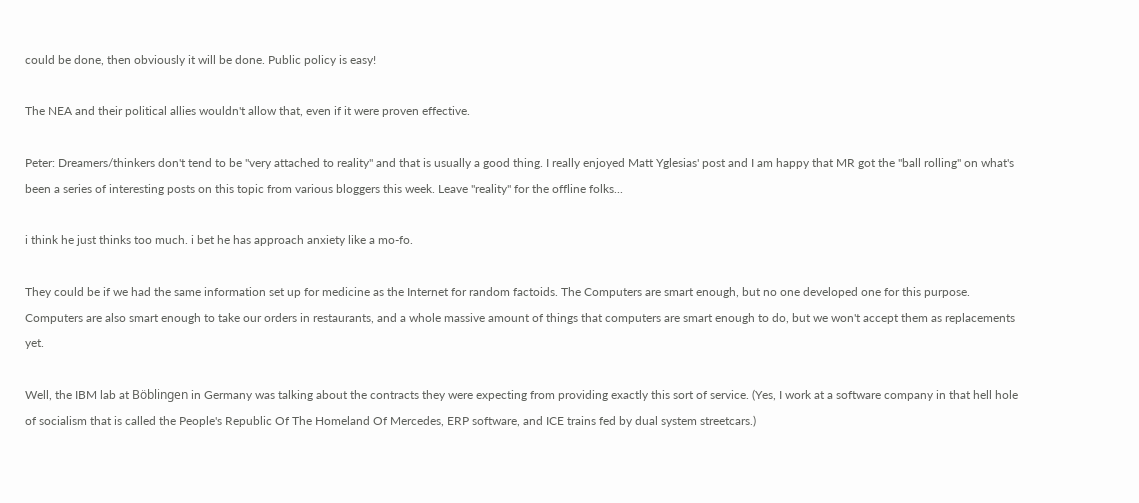could be done, then obviously it will be done. Public policy is easy!

The NEA and their political allies wouldn't allow that, even if it were proven effective.

Peter: Dreamers/thinkers don't tend to be "very attached to reality" and that is usually a good thing. I really enjoyed Matt Yglesias' post and I am happy that MR got the "ball rolling" on what's been a series of interesting posts on this topic from various bloggers this week. Leave "reality" for the offline folks...

i think he just thinks too much. i bet he has approach anxiety like a mo-fo.

They could be if we had the same information set up for medicine as the Internet for random factoids. The Computers are smart enough, but no one developed one for this purpose. Computers are also smart enough to take our orders in restaurants, and a whole massive amount of things that computers are smart enough to do, but we won't accept them as replacements yet.

Well, the IBM lab at Böblingen in Germany was talking about the contracts they were expecting from providing exactly this sort of service. (Yes, I work at a software company in that hell hole of socialism that is called the People's Republic Of The Homeland Of Mercedes, ERP software, and ICE trains fed by dual system streetcars.)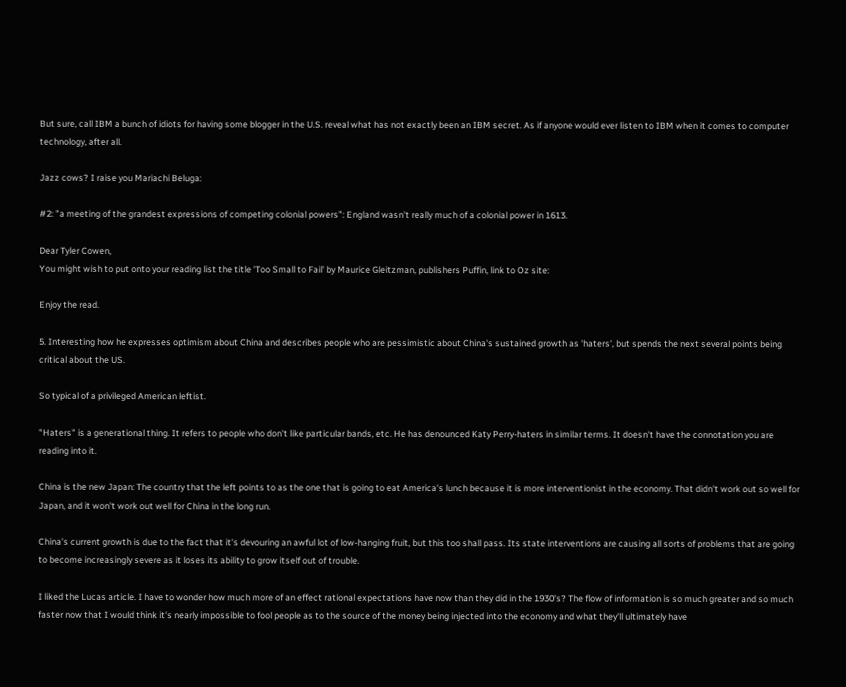But sure, call IBM a bunch of idiots for having some blogger in the U.S. reveal what has not exactly been an IBM secret. As if anyone would ever listen to IBM when it comes to computer technology, after all.

Jazz cows? I raise you Mariachi Beluga:

#2: "a meeting of the grandest expressions of competing colonial powers”: England wasn't really much of a colonial power in 1613.

Dear Tyler Cowen,
You might wish to put onto your reading list the title 'Too Small to Fail' by Maurice Gleitzman, publishers Puffin, link to Oz site:

Enjoy the read.

5. Interesting how he expresses optimism about China and describes people who are pessimistic about China's sustained growth as 'haters', but spends the next several points being critical about the US.

So typical of a privileged American leftist.

"Haters" is a generational thing. It refers to people who don't like particular bands, etc. He has denounced Katy Perry-haters in similar terms. It doesn't have the connotation you are reading into it.

China is the new Japan: The country that the left points to as the one that is going to eat America's lunch because it is more interventionist in the economy. That didn't work out so well for Japan, and it won't work out well for China in the long run.

China's current growth is due to the fact that it's devouring an awful lot of low-hanging fruit, but this too shall pass. Its state interventions are causing all sorts of problems that are going to become increasingly severe as it loses its ability to grow itself out of trouble.

I liked the Lucas article. I have to wonder how much more of an effect rational expectations have now than they did in the 1930's? The flow of information is so much greater and so much faster now that I would think it's nearly impossible to fool people as to the source of the money being injected into the economy and what they'll ultimately have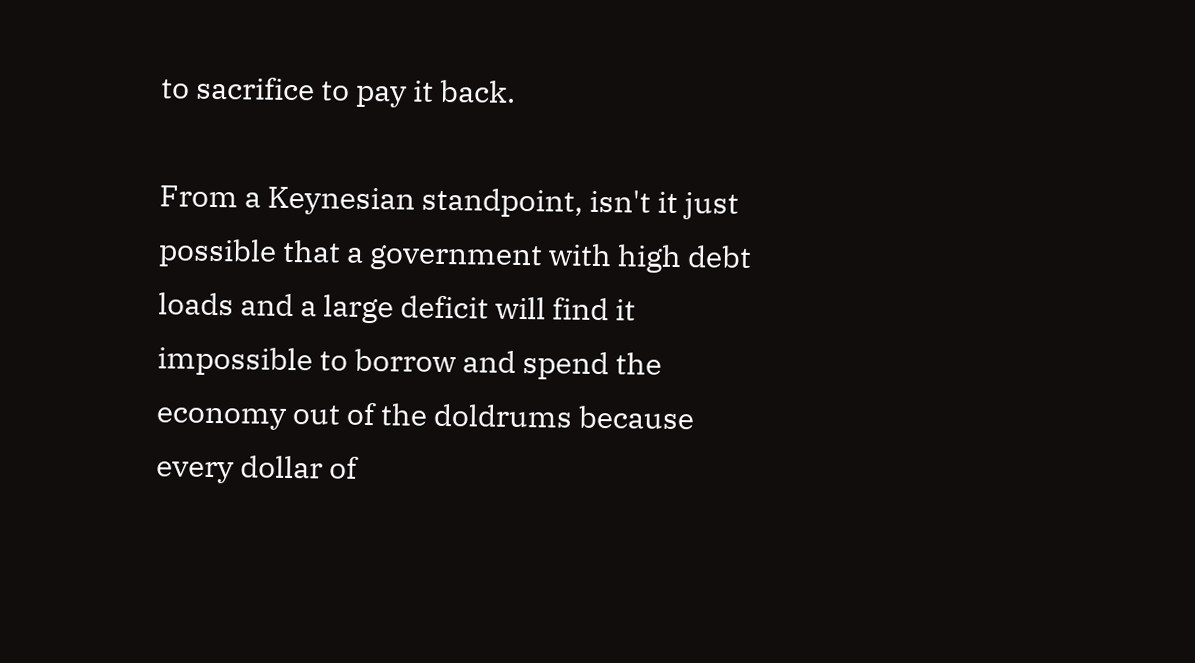to sacrifice to pay it back.

From a Keynesian standpoint, isn't it just possible that a government with high debt loads and a large deficit will find it impossible to borrow and spend the economy out of the doldrums because every dollar of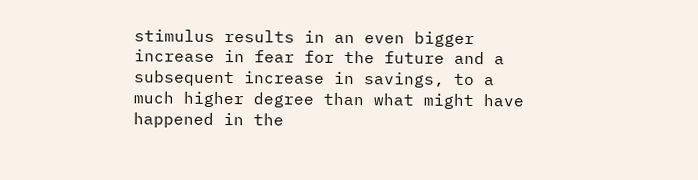stimulus results in an even bigger increase in fear for the future and a subsequent increase in savings, to a much higher degree than what might have happened in the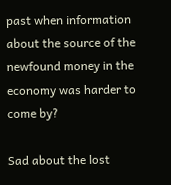past when information about the source of the newfound money in the economy was harder to come by?

Sad about the lost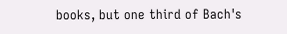books, but one third of Bach's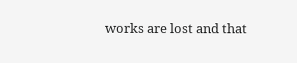works are lost and that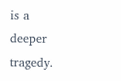is a deeper tragedy.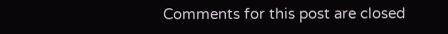Comments for this post are closed